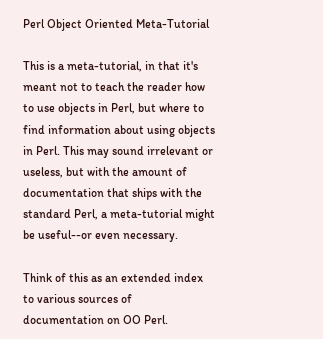Perl Object Oriented Meta-Tutorial

This is a meta-tutorial, in that it's meant not to teach the reader how to use objects in Perl, but where to find information about using objects in Perl. This may sound irrelevant or useless, but with the amount of documentation that ships with the standard Perl, a meta-tutorial might be useful--or even necessary.

Think of this as an extended index to various sources of documentation on OO Perl.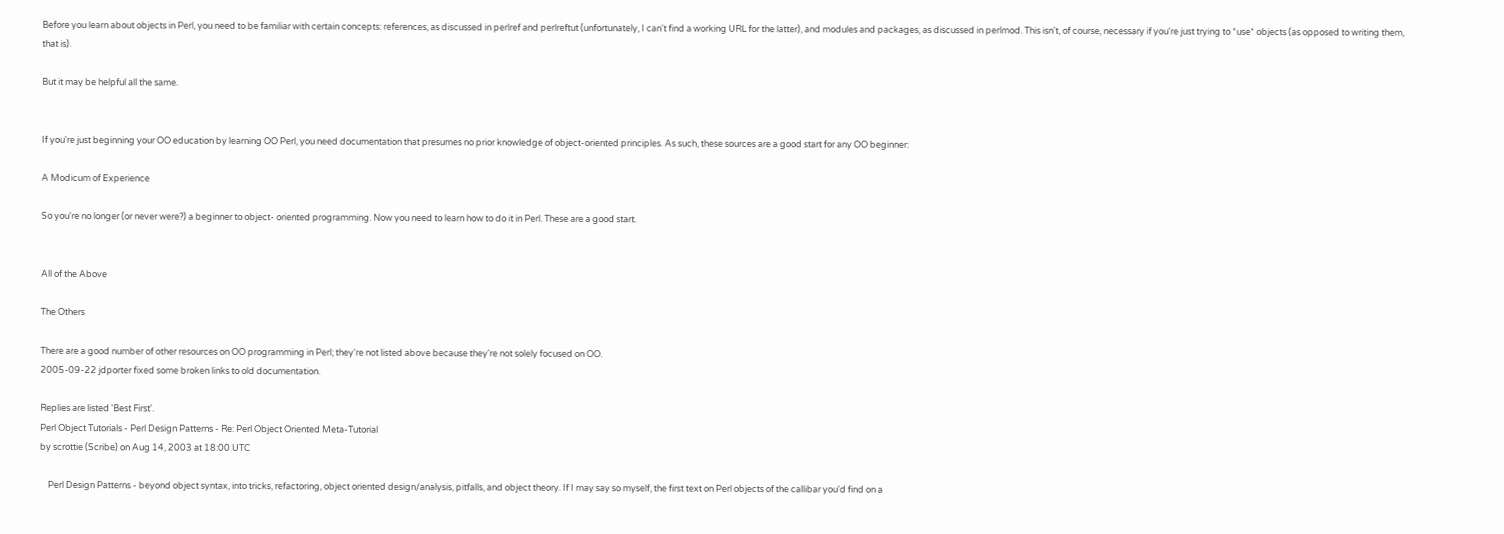Before you learn about objects in Perl, you need to be familiar with certain concepts: references, as discussed in perlref and perlreftut (unfortunately, I can't find a working URL for the latter), and modules and packages, as discussed in perlmod. This isn't, of course, necessary if you're just trying to *use* objects (as opposed to writing them, that is).

But it may be helpful all the same.


If you're just beginning your OO education by learning OO Perl, you need documentation that presumes no prior knowledge of object-oriented principles. As such, these sources are a good start for any OO beginner:

A Modicum of Experience

So you're no longer (or never were?) a beginner to object- oriented programming. Now you need to learn how to do it in Perl. These are a good start.


All of the Above

The Others

There are a good number of other resources on OO programming in Perl; they're not listed above because they're not solely focused on OO.
2005-09-22 jdporter fixed some broken links to old documentation.

Replies are listed 'Best First'.
Perl Object Tutorials - Perl Design Patterns - Re: Perl Object Oriented Meta-Tutorial
by scrottie (Scribe) on Aug 14, 2003 at 18:00 UTC

    Perl Design Patterns - beyond object syntax, into tricks, refactoring, object oriented design/analysis, pitfalls, and object theory. If I may say so myself, the first text on Perl objects of the callibar you'd find on a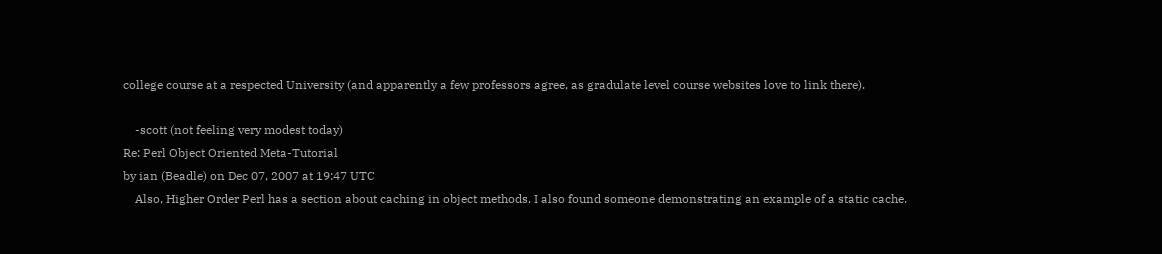college course at a respected University (and apparently a few professors agree, as gradulate level course websites love to link there).

    -scott (not feeling very modest today)
Re: Perl Object Oriented Meta-Tutorial
by ian (Beadle) on Dec 07, 2007 at 19:47 UTC
    Also, Higher Order Perl has a section about caching in object methods. I also found someone demonstrating an example of a static cache.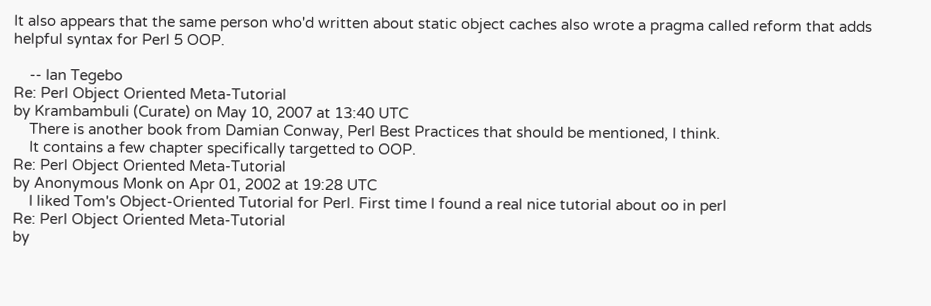It also appears that the same person who'd written about static object caches also wrote a pragma called reform that adds helpful syntax for Perl 5 OOP.

    -- Ian Tegebo
Re: Perl Object Oriented Meta-Tutorial
by Krambambuli (Curate) on May 10, 2007 at 13:40 UTC
    There is another book from Damian Conway, Perl Best Practices that should be mentioned, I think.
    It contains a few chapter specifically targetted to OOP.
Re: Perl Object Oriented Meta-Tutorial
by Anonymous Monk on Apr 01, 2002 at 19:28 UTC
    I liked Tom's Object-Oriented Tutorial for Perl. First time I found a real nice tutorial about oo in perl
Re: Perl Object Oriented Meta-Tutorial
by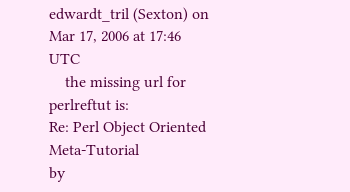edwardt_tril (Sexton) on Mar 17, 2006 at 17:46 UTC
    the missing url for perlreftut is:
Re: Perl Object Oriented Meta-Tutorial
by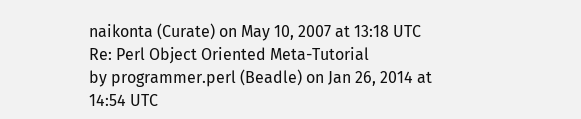naikonta (Curate) on May 10, 2007 at 13:18 UTC
Re: Perl Object Oriented Meta-Tutorial
by programmer.perl (Beadle) on Jan 26, 2014 at 14:54 UTC